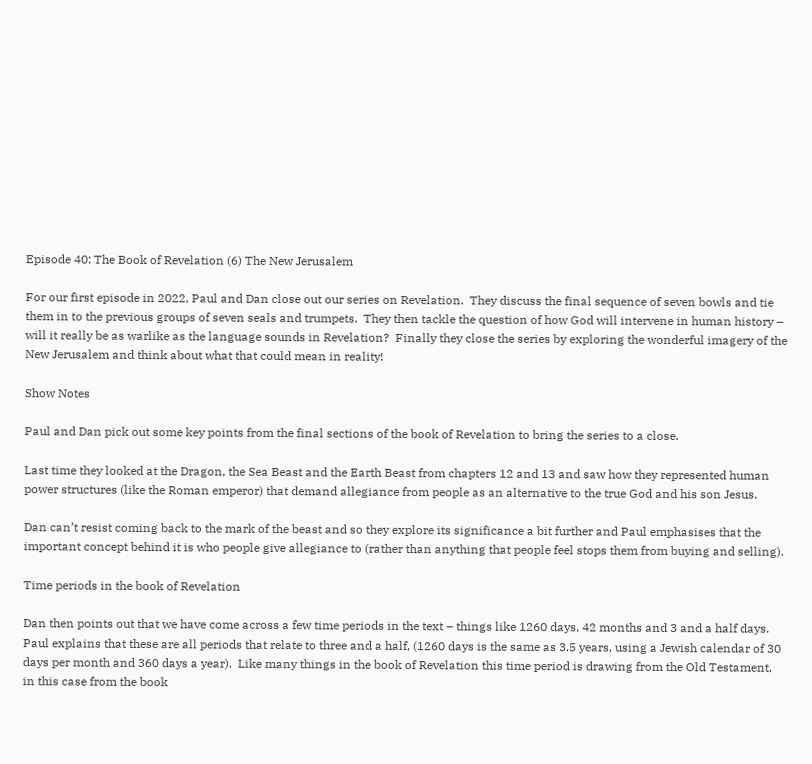Episode 40: The Book of Revelation (6) The New Jerusalem

For our first episode in 2022, Paul and Dan close out our series on Revelation.  They discuss the final sequence of seven bowls and tie them in to the previous groups of seven seals and trumpets.  They then tackle the question of how God will intervene in human history – will it really be as warlike as the language sounds in Revelation?  Finally they close the series by exploring the wonderful imagery of the New Jerusalem and think about what that could mean in reality!

Show Notes

Paul and Dan pick out some key points from the final sections of the book of Revelation to bring the series to a close.

Last time they looked at the Dragon, the Sea Beast and the Earth Beast from chapters 12 and 13 and saw how they represented human power structures (like the Roman emperor) that demand allegiance from people as an alternative to the true God and his son Jesus.

Dan can’t resist coming back to the mark of the beast and so they explore its significance a bit further and Paul emphasises that the important concept behind it is who people give allegiance to (rather than anything that people feel stops them from buying and selling).

Time periods in the book of Revelation

Dan then points out that we have come across a few time periods in the text – things like 1260 days, 42 months and 3 and a half days.  Paul explains that these are all periods that relate to three and a half, (1260 days is the same as 3.5 years, using a Jewish calendar of 30 days per month and 360 days a year).  Like many things in the book of Revelation this time period is drawing from the Old Testament, in this case from the book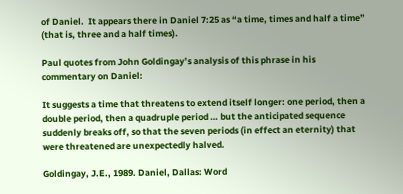of Daniel.  It appears there in Daniel 7:25 as “a time, times and half a time” (that is, three and a half times).

Paul quotes from John Goldingay’s analysis of this phrase in his commentary on Daniel:

It suggests a time that threatens to extend itself longer: one period, then a double period, then a quadruple period … but the anticipated sequence suddenly breaks off, so that the seven periods (in effect an eternity) that were threatened are unexpectedly halved.

Goldingay, J.E., 1989. Daniel, Dallas: Word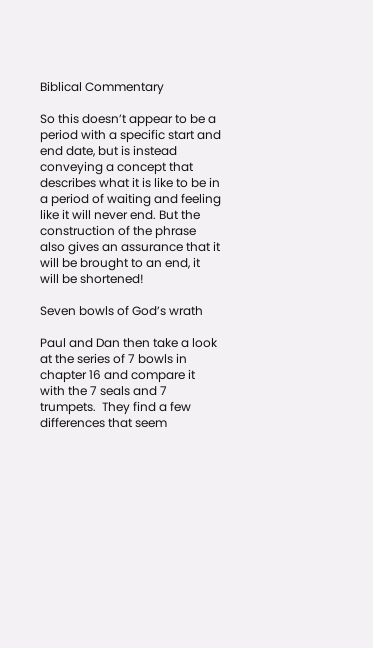Biblical Commentary

So this doesn’t appear to be a period with a specific start and end date, but is instead conveying a concept that describes what it is like to be in a period of waiting and feeling like it will never end. But the construction of the phrase also gives an assurance that it will be brought to an end, it will be shortened!

Seven bowls of God’s wrath

Paul and Dan then take a look at the series of 7 bowls in chapter 16 and compare it with the 7 seals and 7 trumpets.  They find a few differences that seem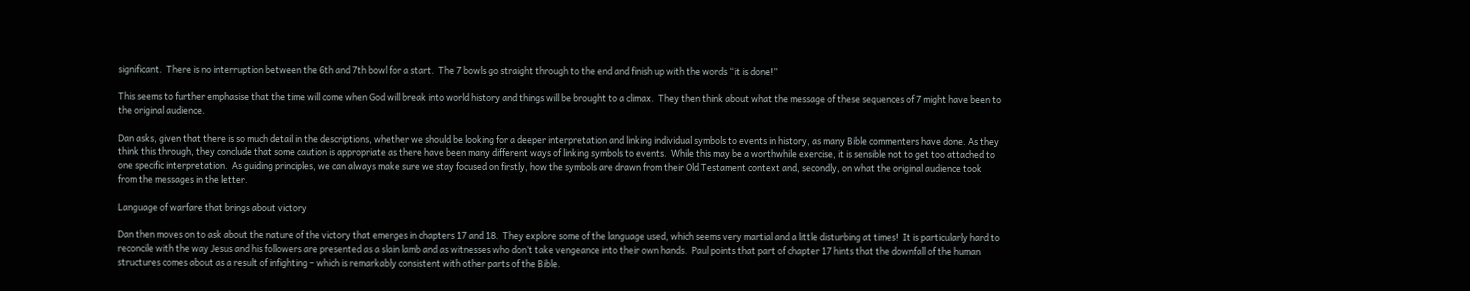significant.  There is no interruption between the 6th and 7th bowl for a start.  The 7 bowls go straight through to the end and finish up with the words “it is done!”

This seems to further emphasise that the time will come when God will break into world history and things will be brought to a climax.  They then think about what the message of these sequences of 7 might have been to the original audience.

Dan asks, given that there is so much detail in the descriptions, whether we should be looking for a deeper interpretation and linking individual symbols to events in history, as many Bible commenters have done. As they think this through, they conclude that some caution is appropriate as there have been many different ways of linking symbols to events.  While this may be a worthwhile exercise, it is sensible not to get too attached to one specific interpretation.  As guiding principles, we can always make sure we stay focused on firstly, how the symbols are drawn from their Old Testament context and, secondly, on what the original audience took from the messages in the letter.

Language of warfare that brings about victory

Dan then moves on to ask about the nature of the victory that emerges in chapters 17 and 18.  They explore some of the language used, which seems very martial and a little disturbing at times!  It is particularly hard to reconcile with the way Jesus and his followers are presented as a slain lamb and as witnesses who don’t take vengeance into their own hands.  Paul points that part of chapter 17 hints that the downfall of the human structures comes about as a result of infighting – which is remarkably consistent with other parts of the Bible.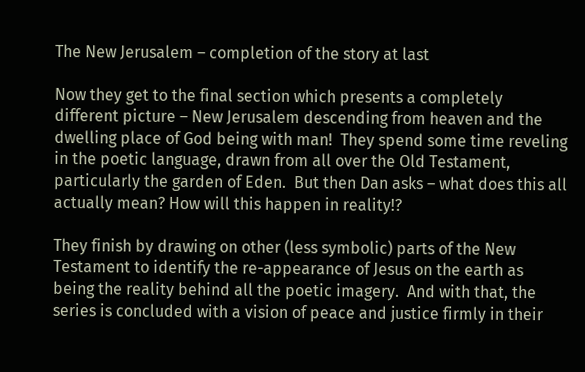The New Jerusalem – completion of the story at last

Now they get to the final section which presents a completely different picture – New Jerusalem descending from heaven and the dwelling place of God being with man!  They spend some time reveling in the poetic language, drawn from all over the Old Testament, particularly the garden of Eden.  But then Dan asks – what does this all actually mean? How will this happen in reality!?

They finish by drawing on other (less symbolic) parts of the New Testament to identify the re-appearance of Jesus on the earth as being the reality behind all the poetic imagery.  And with that, the series is concluded with a vision of peace and justice firmly in their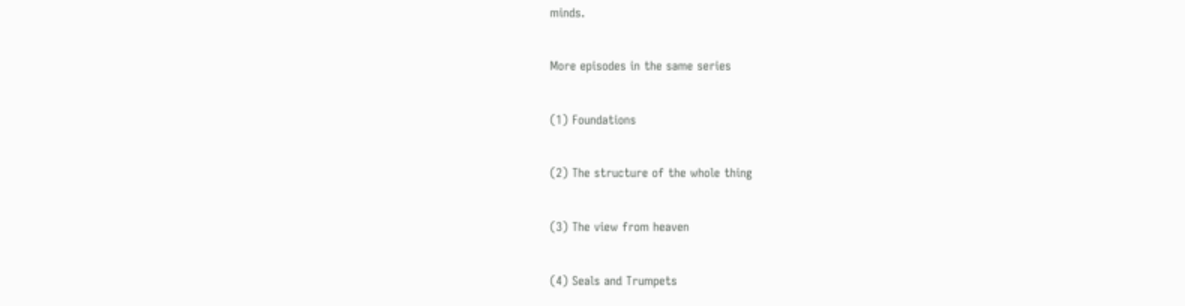minds.

More episodes in the same series

(1) Foundations

(2) The structure of the whole thing

(3) The view from heaven

(4) Seals and Trumpets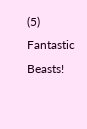(5) Fantastic Beasts!